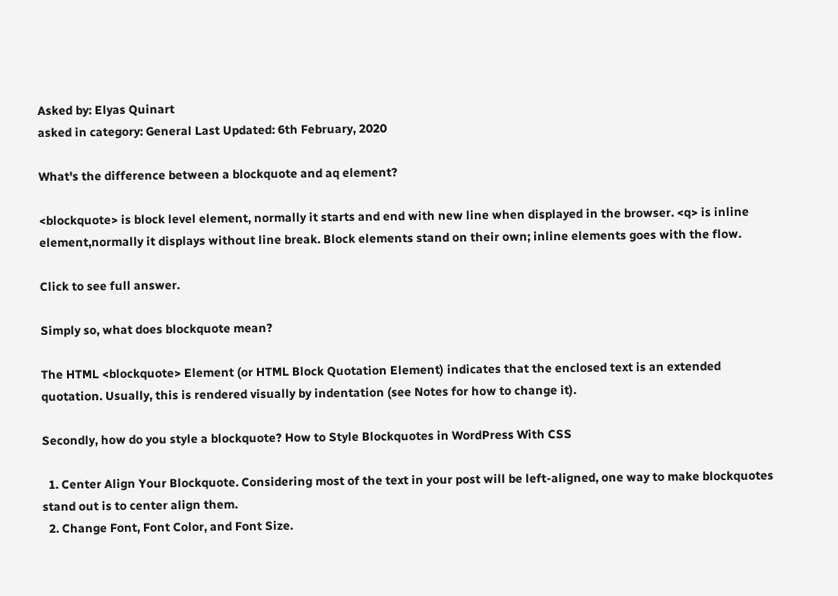Asked by: Elyas Quinart
asked in category: General Last Updated: 6th February, 2020

What's the difference between a blockquote and aq element?

<blockquote> is block level element, normally it starts and end with new line when displayed in the browser. <q> is inline element,normally it displays without line break. Block elements stand on their own; inline elements goes with the flow.

Click to see full answer.

Simply so, what does blockquote mean?

The HTML <blockquote> Element (or HTML Block Quotation Element) indicates that the enclosed text is an extended quotation. Usually, this is rendered visually by indentation (see Notes for how to change it).

Secondly, how do you style a blockquote? How to Style Blockquotes in WordPress With CSS

  1. Center Align Your Blockquote. Considering most of the text in your post will be left-aligned, one way to make blockquotes stand out is to center align them.
  2. Change Font, Font Color, and Font Size.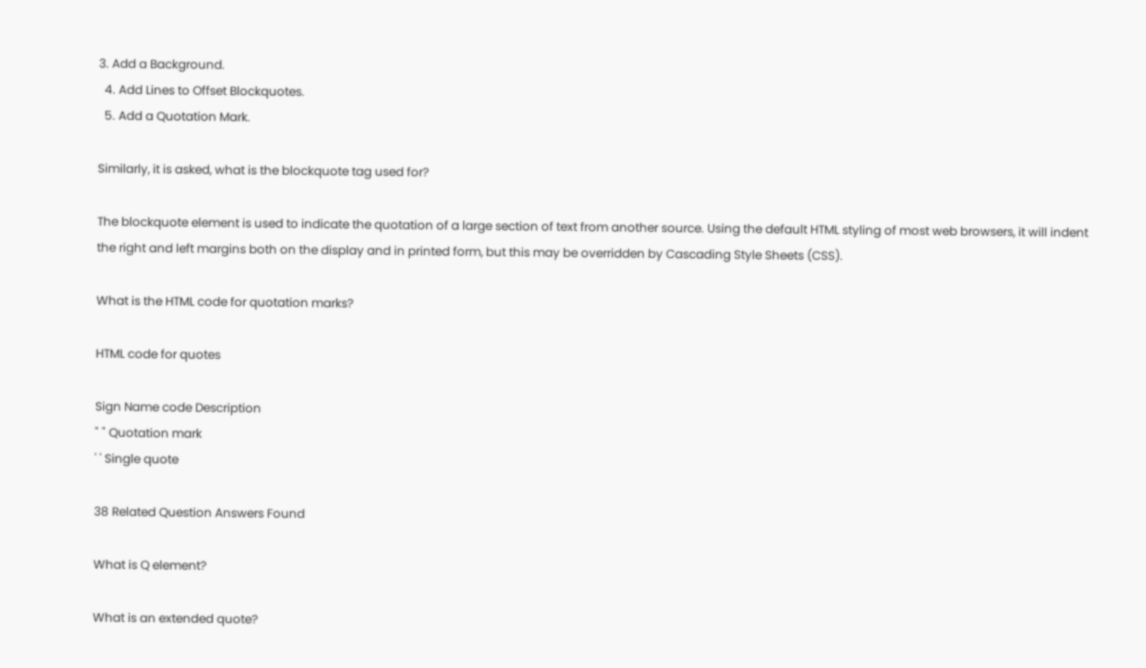3. Add a Background.
  4. Add Lines to Offset Blockquotes.
  5. Add a Quotation Mark.

Similarly, it is asked, what is the blockquote tag used for?

The blockquote element is used to indicate the quotation of a large section of text from another source. Using the default HTML styling of most web browsers, it will indent the right and left margins both on the display and in printed form, but this may be overridden by Cascading Style Sheets (CSS).

What is the HTML code for quotation marks?

HTML code for quotes

Sign Name code Description
" " Quotation mark
' ' Single quote

38 Related Question Answers Found

What is Q element?

What is an extended quote?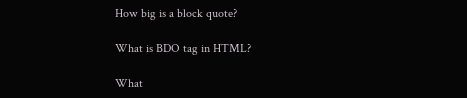How big is a block quote?

What is BDO tag in HTML?

What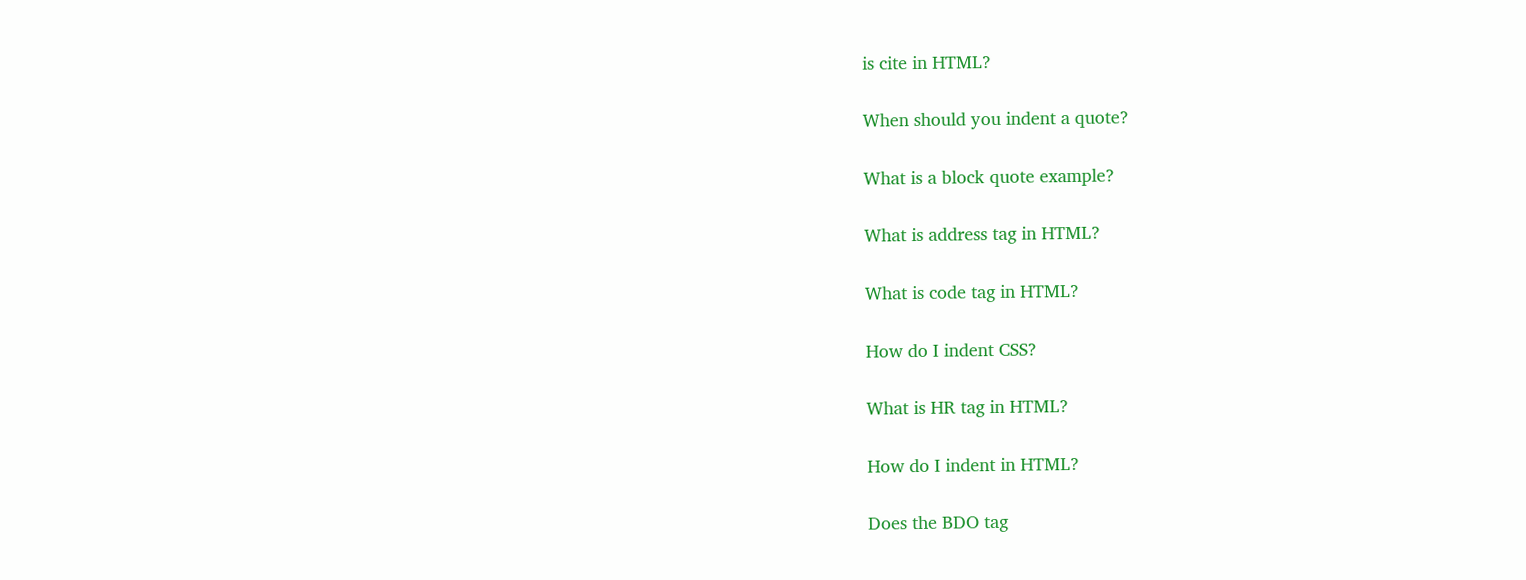is cite in HTML?

When should you indent a quote?

What is a block quote example?

What is address tag in HTML?

What is code tag in HTML?

How do I indent CSS?

What is HR tag in HTML?

How do I indent in HTML?

Does the BDO tag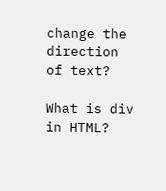change the direction of text?

What is div in HTML?